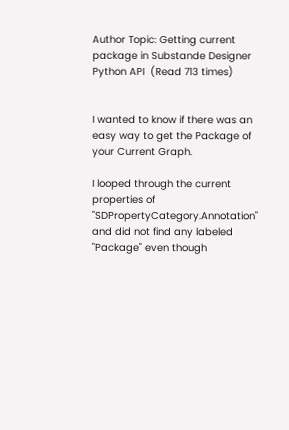Author Topic: Getting current package in Substande Designer Python API  (Read 713 times)


I wanted to know if there was an easy way to get the Package of your Current Graph.

I looped through the current properties of "SDPropertyCategory.Annotation" and did not find any labeled "Package" even though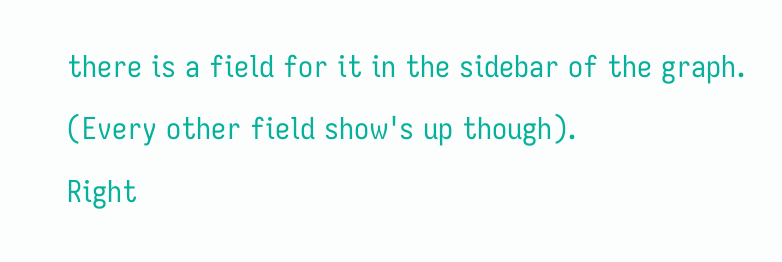there is a field for it in the sidebar of the graph. (Every other field show's up though).
Right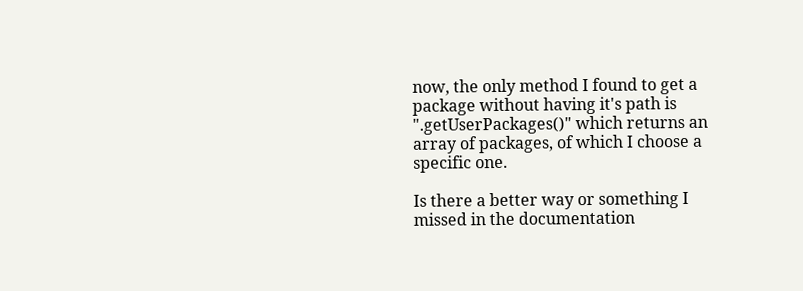now, the only method I found to get a package without having it's path is  ".getUserPackages()" which returns an array of packages, of which I choose a specific one.

Is there a better way or something I missed in the documentation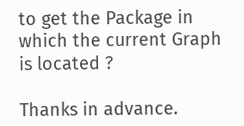to get the Package in which the current Graph is located ?

Thanks in advance.